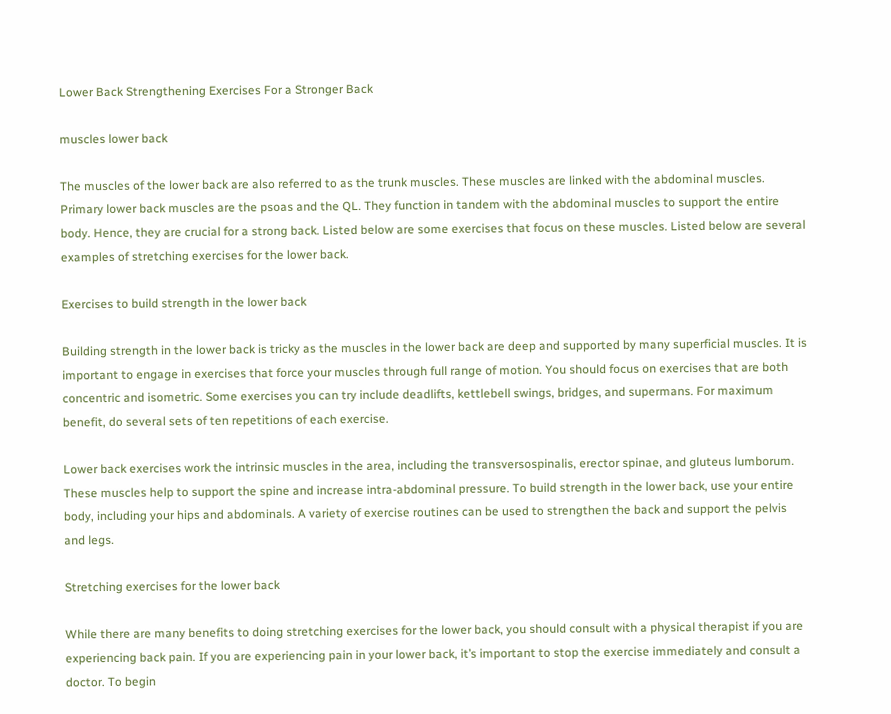Lower Back Strengthening Exercises For a Stronger Back

muscles lower back

The muscles of the lower back are also referred to as the trunk muscles. These muscles are linked with the abdominal muscles. Primary lower back muscles are the psoas and the QL. They function in tandem with the abdominal muscles to support the entire body. Hence, they are crucial for a strong back. Listed below are some exercises that focus on these muscles. Listed below are several examples of stretching exercises for the lower back.

Exercises to build strength in the lower back

Building strength in the lower back is tricky as the muscles in the lower back are deep and supported by many superficial muscles. It is important to engage in exercises that force your muscles through full range of motion. You should focus on exercises that are both concentric and isometric. Some exercises you can try include deadlifts, kettlebell swings, bridges, and supermans. For maximum benefit, do several sets of ten repetitions of each exercise.

Lower back exercises work the intrinsic muscles in the area, including the transversospinalis, erector spinae, and gluteus lumborum. These muscles help to support the spine and increase intra-abdominal pressure. To build strength in the lower back, use your entire body, including your hips and abdominals. A variety of exercise routines can be used to strengthen the back and support the pelvis and legs.

Stretching exercises for the lower back

While there are many benefits to doing stretching exercises for the lower back, you should consult with a physical therapist if you are experiencing back pain. If you are experiencing pain in your lower back, it’s important to stop the exercise immediately and consult a doctor. To begin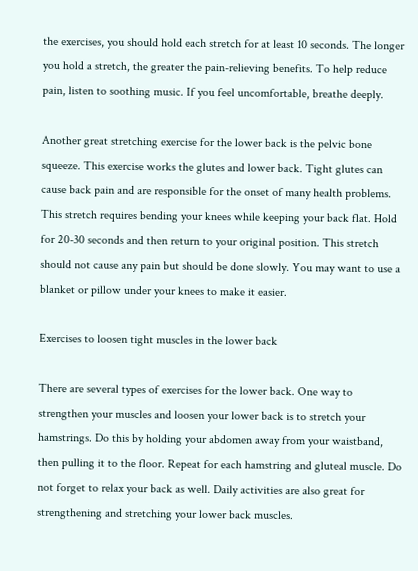the exercises, you should hold each stretch for at least 10 seconds. The longer you hold a stretch, the greater the pain-relieving benefits. To help reduce pain, listen to soothing music. If you feel uncomfortable, breathe deeply.

Another great stretching exercise for the lower back is the pelvic bone squeeze. This exercise works the glutes and lower back. Tight glutes can cause back pain and are responsible for the onset of many health problems. This stretch requires bending your knees while keeping your back flat. Hold for 20-30 seconds and then return to your original position. This stretch should not cause any pain but should be done slowly. You may want to use a blanket or pillow under your knees to make it easier.

Exercises to loosen tight muscles in the lower back

There are several types of exercises for the lower back. One way to strengthen your muscles and loosen your lower back is to stretch your hamstrings. Do this by holding your abdomen away from your waistband, then pulling it to the floor. Repeat for each hamstring and gluteal muscle. Do not forget to relax your back as well. Daily activities are also great for strengthening and stretching your lower back muscles.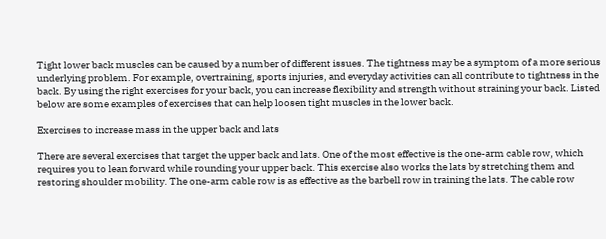Tight lower back muscles can be caused by a number of different issues. The tightness may be a symptom of a more serious underlying problem. For example, overtraining, sports injuries, and everyday activities can all contribute to tightness in the back. By using the right exercises for your back, you can increase flexibility and strength without straining your back. Listed below are some examples of exercises that can help loosen tight muscles in the lower back.

Exercises to increase mass in the upper back and lats

There are several exercises that target the upper back and lats. One of the most effective is the one-arm cable row, which requires you to lean forward while rounding your upper back. This exercise also works the lats by stretching them and restoring shoulder mobility. The one-arm cable row is as effective as the barbell row in training the lats. The cable row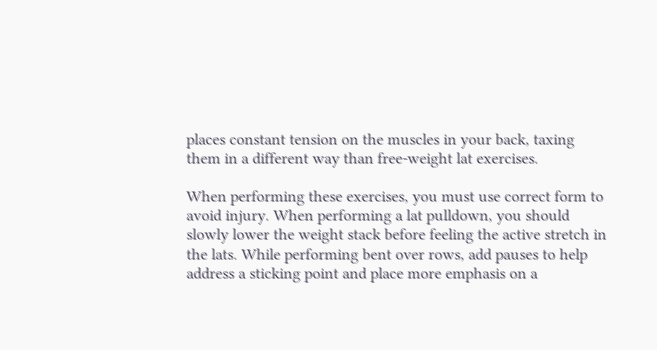places constant tension on the muscles in your back, taxing them in a different way than free-weight lat exercises.

When performing these exercises, you must use correct form to avoid injury. When performing a lat pulldown, you should slowly lower the weight stack before feeling the active stretch in the lats. While performing bent over rows, add pauses to help address a sticking point and place more emphasis on a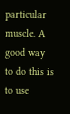particular muscle. A good way to do this is to use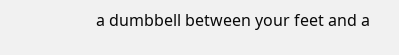a dumbbell between your feet and a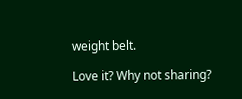weight belt.

Love it? Why not sharing?